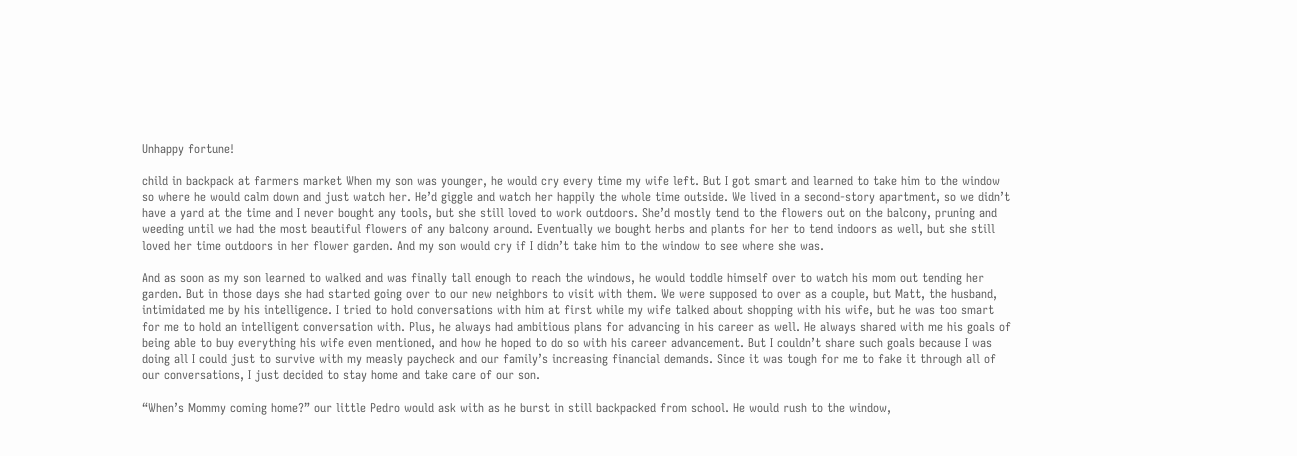Unhappy fortune!

child in backpack at farmers market When my son was younger, he would cry every time my wife left. But I got smart and learned to take him to the window so where he would calm down and just watch her. He’d giggle and watch her happily the whole time outside. We lived in a second-story apartment, so we didn’t have a yard at the time and I never bought any tools, but she still loved to work outdoors. She’d mostly tend to the flowers out on the balcony, pruning and weeding until we had the most beautiful flowers of any balcony around. Eventually we bought herbs and plants for her to tend indoors as well, but she still loved her time outdoors in her flower garden. And my son would cry if I didn’t take him to the window to see where she was.

And as soon as my son learned to walked and was finally tall enough to reach the windows, he would toddle himself over to watch his mom out tending her garden. But in those days she had started going over to our new neighbors to visit with them. We were supposed to over as a couple, but Matt, the husband, intimidated me by his intelligence. I tried to hold conversations with him at first while my wife talked about shopping with his wife, but he was too smart for me to hold an intelligent conversation with. Plus, he always had ambitious plans for advancing in his career as well. He always shared with me his goals of being able to buy everything his wife even mentioned, and how he hoped to do so with his career advancement. But I couldn’t share such goals because I was doing all I could just to survive with my measly paycheck and our family’s increasing financial demands. Since it was tough for me to fake it through all of our conversations, I just decided to stay home and take care of our son.

“When’s Mommy coming home?” our little Pedro would ask with as he burst in still backpacked from school. He would rush to the window,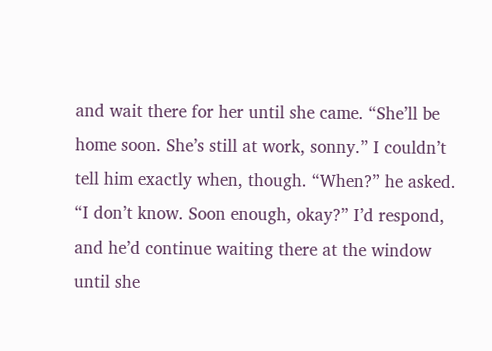and wait there for her until she came. “She’ll be home soon. She’s still at work, sonny.” I couldn’t tell him exactly when, though. “When?” he asked. “I don’t know. Soon enough, okay?” I’d respond, and he’d continue waiting there at the window until she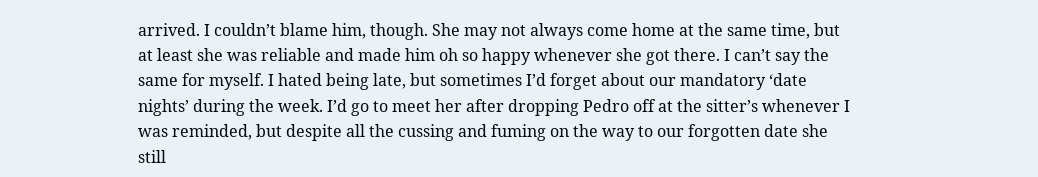arrived. I couldn’t blame him, though. She may not always come home at the same time, but at least she was reliable and made him oh so happy whenever she got there. I can’t say the same for myself. I hated being late, but sometimes I’d forget about our mandatory ‘date nights’ during the week. I’d go to meet her after dropping Pedro off at the sitter’s whenever I was reminded, but despite all the cussing and fuming on the way to our forgotten date she still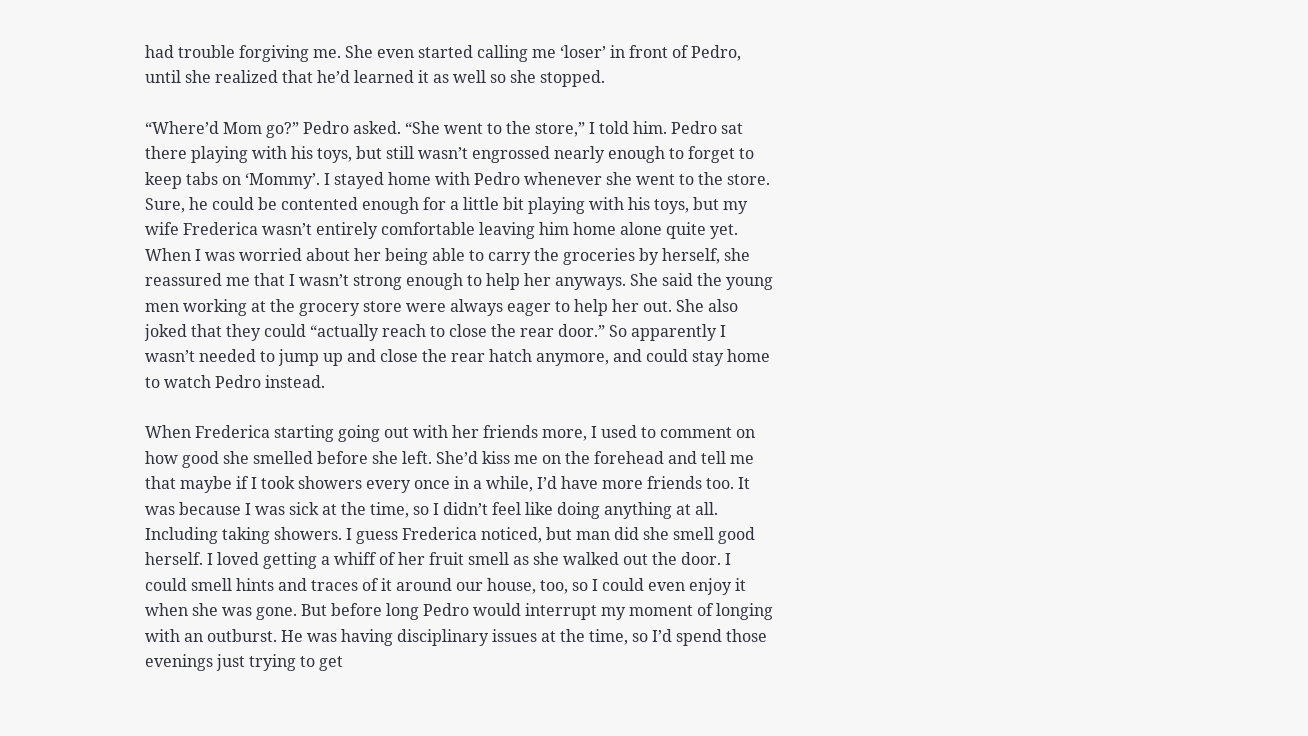had trouble forgiving me. She even started calling me ‘loser’ in front of Pedro, until she realized that he’d learned it as well so she stopped.

“Where’d Mom go?” Pedro asked. “She went to the store,” I told him. Pedro sat there playing with his toys, but still wasn’t engrossed nearly enough to forget to keep tabs on ‘Mommy’. I stayed home with Pedro whenever she went to the store. Sure, he could be contented enough for a little bit playing with his toys, but my wife Frederica wasn’t entirely comfortable leaving him home alone quite yet. When I was worried about her being able to carry the groceries by herself, she reassured me that I wasn’t strong enough to help her anyways. She said the young men working at the grocery store were always eager to help her out. She also joked that they could “actually reach to close the rear door.” So apparently I wasn’t needed to jump up and close the rear hatch anymore, and could stay home to watch Pedro instead.

When Frederica starting going out with her friends more, I used to comment on how good she smelled before she left. She’d kiss me on the forehead and tell me that maybe if I took showers every once in a while, I’d have more friends too. It was because I was sick at the time, so I didn’t feel like doing anything at all. Including taking showers. I guess Frederica noticed, but man did she smell good herself. I loved getting a whiff of her fruit smell as she walked out the door. I could smell hints and traces of it around our house, too, so I could even enjoy it when she was gone. But before long Pedro would interrupt my moment of longing with an outburst. He was having disciplinary issues at the time, so I’d spend those evenings just trying to get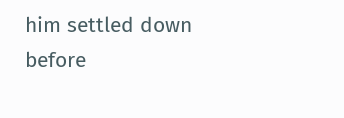him settled down before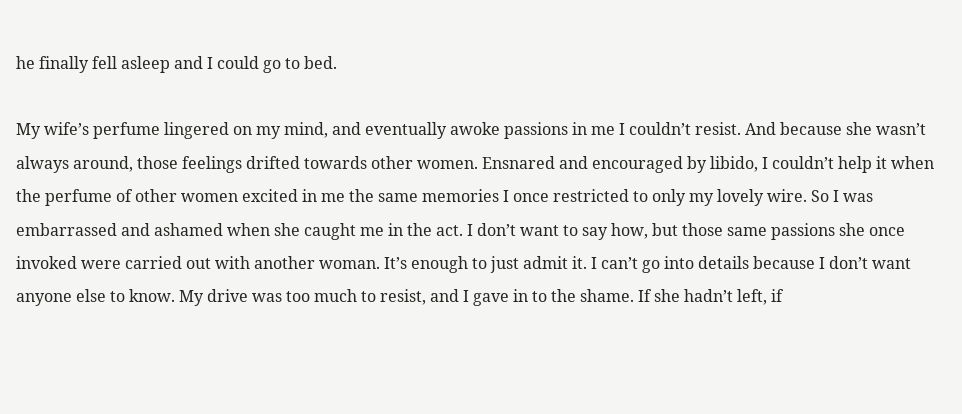he finally fell asleep and I could go to bed.

My wife’s perfume lingered on my mind, and eventually awoke passions in me I couldn’t resist. And because she wasn’t always around, those feelings drifted towards other women. Ensnared and encouraged by libido, I couldn’t help it when the perfume of other women excited in me the same memories I once restricted to only my lovely wire. So I was embarrassed and ashamed when she caught me in the act. I don’t want to say how, but those same passions she once invoked were carried out with another woman. It’s enough to just admit it. I can’t go into details because I don’t want anyone else to know. My drive was too much to resist, and I gave in to the shame. If she hadn’t left, if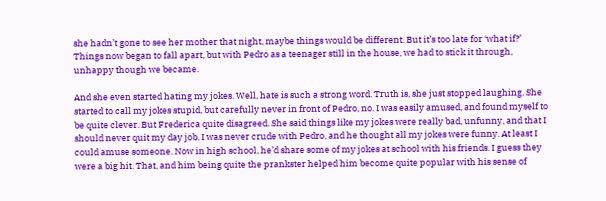she hadn’t gone to see her mother that night, maybe things would be different. But it’s too late for ‘what if?’ Things now began to fall apart, but with Pedro as a teenager still in the house, we had to stick it through, unhappy though we became.

And she even started hating my jokes. Well, hate is such a strong word. Truth is, she just stopped laughing. She started to call my jokes stupid, but carefully never in front of Pedro, no. I was easily amused, and found myself to be quite clever. But Frederica quite disagreed. She said things like my jokes were really bad, unfunny, and that I should never quit my day job. I was never crude with Pedro, and he thought all my jokes were funny. At least I could amuse someone. Now in high school, he’d share some of my jokes at school with his friends. I guess they were a big hit. That, and him being quite the prankster helped him become quite popular with his sense of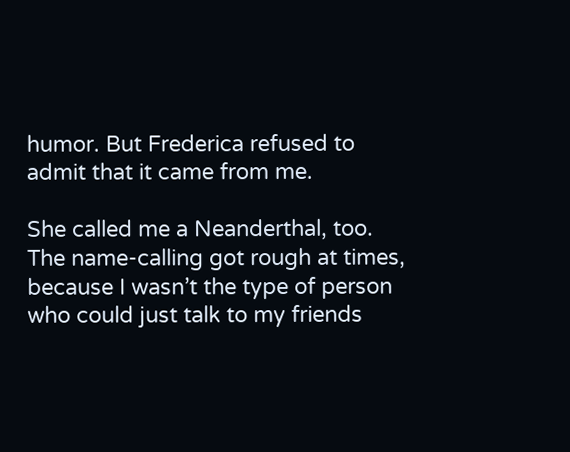humor. But Frederica refused to admit that it came from me.

She called me a Neanderthal, too. The name-calling got rough at times, because I wasn’t the type of person who could just talk to my friends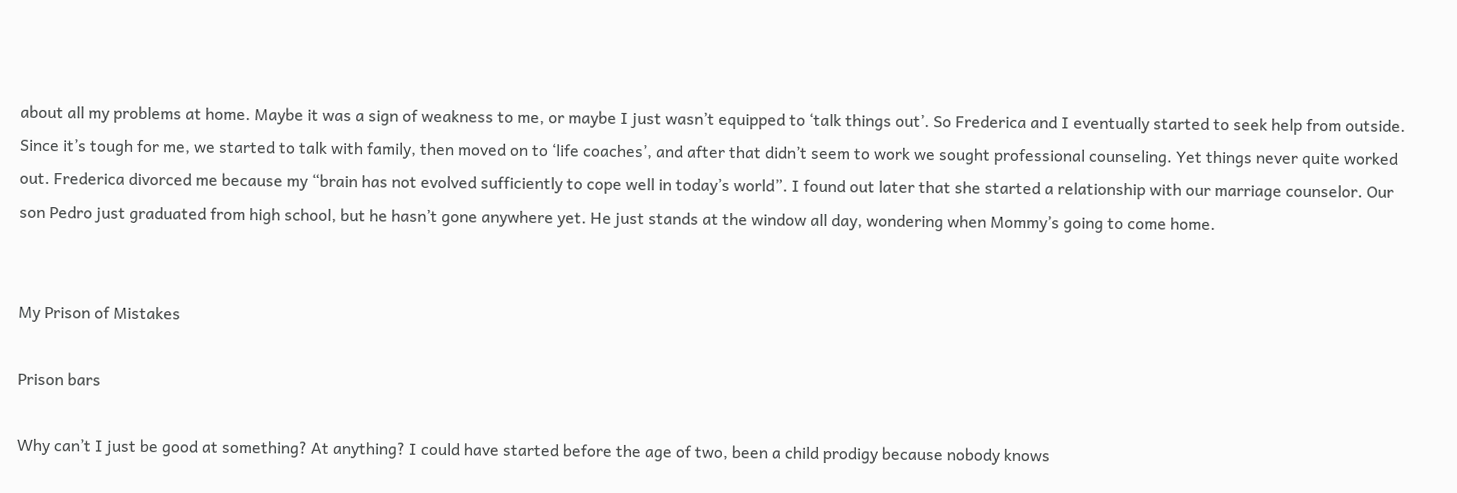about all my problems at home. Maybe it was a sign of weakness to me, or maybe I just wasn’t equipped to ‘talk things out’. So Frederica and I eventually started to seek help from outside. Since it’s tough for me, we started to talk with family, then moved on to ‘life coaches’, and after that didn’t seem to work we sought professional counseling. Yet things never quite worked out. Frederica divorced me because my “brain has not evolved sufficiently to cope well in today’s world”. I found out later that she started a relationship with our marriage counselor. Our son Pedro just graduated from high school, but he hasn’t gone anywhere yet. He just stands at the window all day, wondering when Mommy’s going to come home.


My Prison of Mistakes

Prison bars

Why can’t I just be good at something? At anything? I could have started before the age of two, been a child prodigy because nobody knows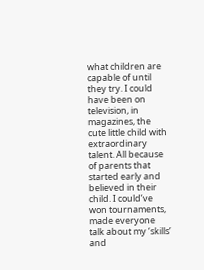what children are capable of until they try. I could have been on television, in magazines, the cute little child with extraordinary talent. All because of parents that started early and believed in their child. I could’ve won tournaments, made everyone talk about my ‘skills’ and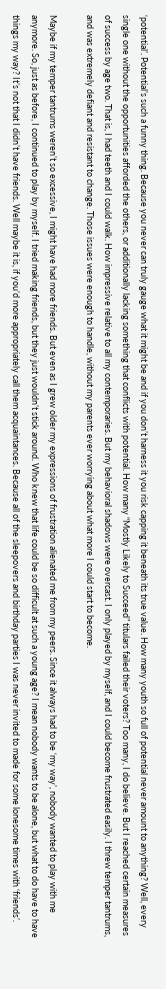‘potential’. Potential’s such a funny thing. Because you never can truly gauge what it might be and if you don’t harness it you risk capping it beneath its true value. How many youth so full of potential never amount to anything? Well, every single one without the opportunities afforded the others, or additionally lacking something that conflicts with potential. How many “Mostly Likely to Succeed” titulars failed their voters? Too many, I do believe. But I reached certain measures of success by age two. That is, I had teeth and I could walk. How impressive relative to all my contemporaries. But my behavioral shadows were overcast. I only played by myself, and I could become frustrated easily. I threw temper tantrums, and was extremely defiant and resistant to change. Those issues were enough to handle, without my parents ever worrying about what more I could start to become.

Maybe if my temper tantrums weren’t so excessive, I might have had more friends. But even as I grew older my expressions of frustration alienated me from my peers. Since it always had to be ‘my way’, nobody wanted to play with me anymore. So, just as before, I continued to play by myself. I tried making friends, but they just wouldn’t stick around. Who knew that life could be so difficult at such a young age? I mean nobody wants to be alone, but what to do have to have things my way? It’s not that I didn’t have friends. Well maybe it is, if you’d more appropriately call them acquaintances. Because all of the sleepovers and birthday parties I was never invited to made for some lonesome times with ‘friends’.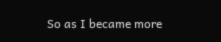So as I became more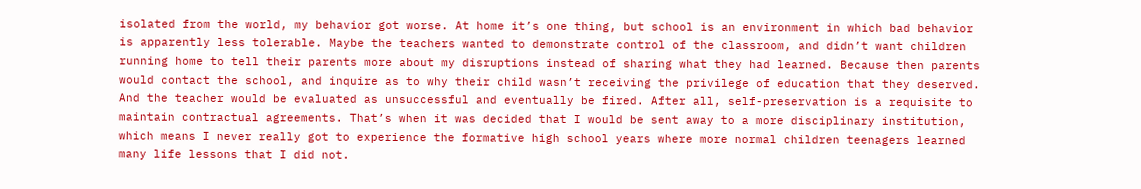isolated from the world, my behavior got worse. At home it’s one thing, but school is an environment in which bad behavior is apparently less tolerable. Maybe the teachers wanted to demonstrate control of the classroom, and didn’t want children running home to tell their parents more about my disruptions instead of sharing what they had learned. Because then parents would contact the school, and inquire as to why their child wasn’t receiving the privilege of education that they deserved. And the teacher would be evaluated as unsuccessful and eventually be fired. After all, self-preservation is a requisite to maintain contractual agreements. That’s when it was decided that I would be sent away to a more disciplinary institution, which means I never really got to experience the formative high school years where more normal children teenagers learned many life lessons that I did not.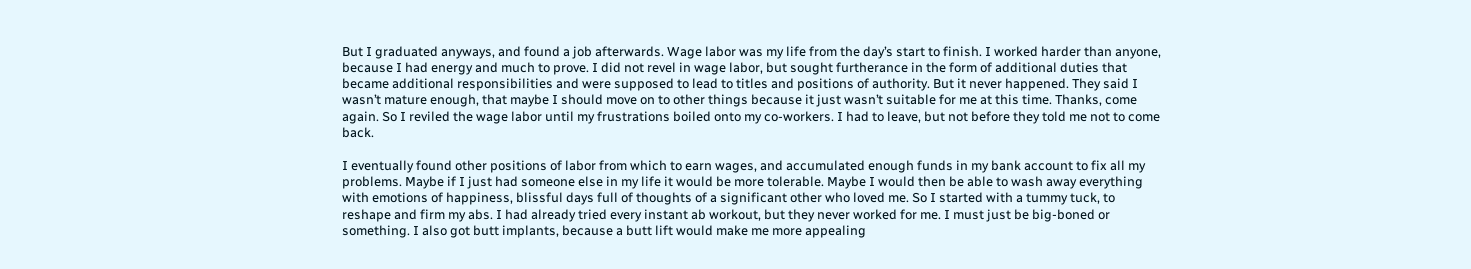But I graduated anyways, and found a job afterwards. Wage labor was my life from the day’s start to finish. I worked harder than anyone, because I had energy and much to prove. I did not revel in wage labor, but sought furtherance in the form of additional duties that became additional responsibilities and were supposed to lead to titles and positions of authority. But it never happened. They said I wasn’t mature enough, that maybe I should move on to other things because it just wasn’t suitable for me at this time. Thanks, come again. So I reviled the wage labor until my frustrations boiled onto my co-workers. I had to leave, but not before they told me not to come back.

I eventually found other positions of labor from which to earn wages, and accumulated enough funds in my bank account to fix all my problems. Maybe if I just had someone else in my life it would be more tolerable. Maybe I would then be able to wash away everything with emotions of happiness, blissful days full of thoughts of a significant other who loved me. So I started with a tummy tuck, to reshape and firm my abs. I had already tried every instant ab workout, but they never worked for me. I must just be big-boned or something. I also got butt implants, because a butt lift would make me more appealing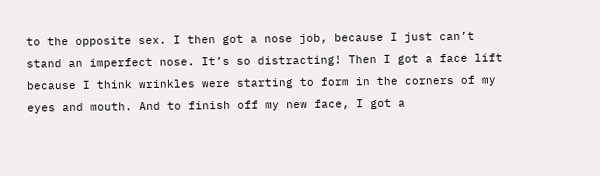to the opposite sex. I then got a nose job, because I just can’t stand an imperfect nose. It’s so distracting! Then I got a face lift because I think wrinkles were starting to form in the corners of my eyes and mouth. And to finish off my new face, I got a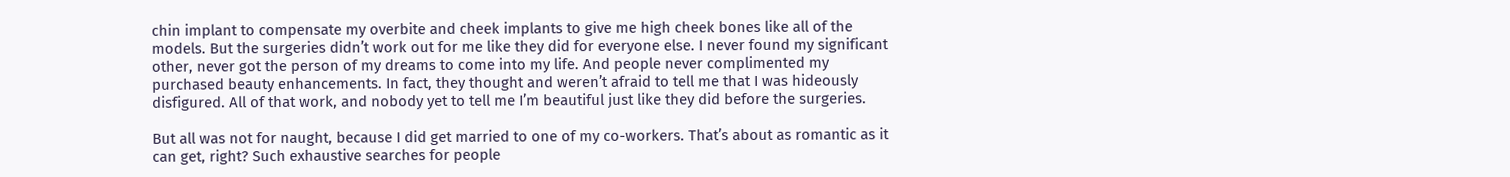chin implant to compensate my overbite and cheek implants to give me high cheek bones like all of the models. But the surgeries didn’t work out for me like they did for everyone else. I never found my significant other, never got the person of my dreams to come into my life. And people never complimented my purchased beauty enhancements. In fact, they thought and weren’t afraid to tell me that I was hideously disfigured. All of that work, and nobody yet to tell me I’m beautiful just like they did before the surgeries.

But all was not for naught, because I did get married to one of my co-workers. That’s about as romantic as it can get, right? Such exhaustive searches for people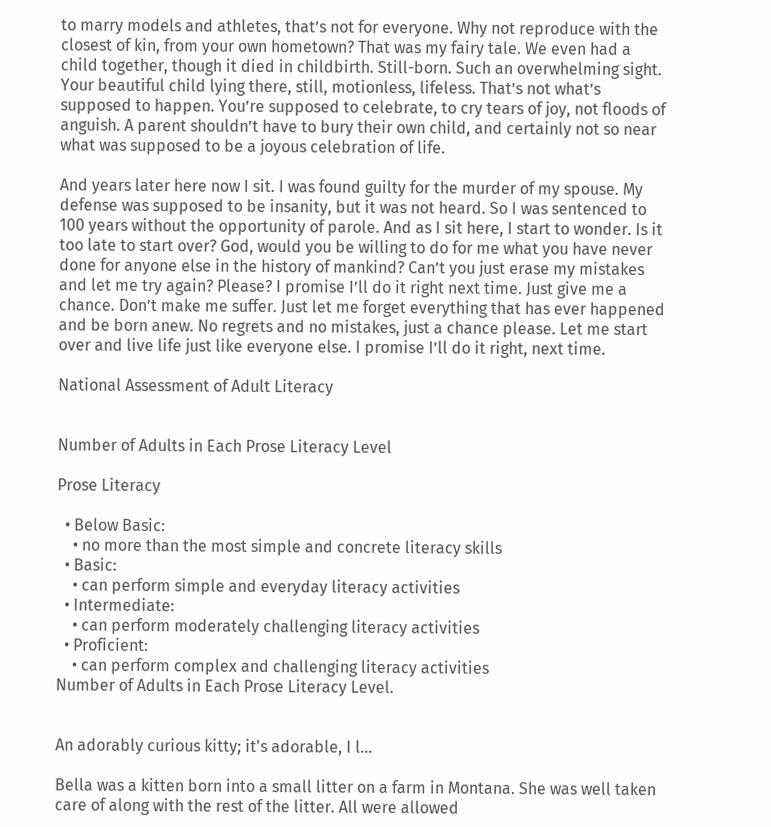to marry models and athletes, that’s not for everyone. Why not reproduce with the closest of kin, from your own hometown? That was my fairy tale. We even had a child together, though it died in childbirth. Still-born. Such an overwhelming sight. Your beautiful child lying there, still, motionless, lifeless. That’s not what’s supposed to happen. You’re supposed to celebrate, to cry tears of joy, not floods of anguish. A parent shouldn’t have to bury their own child, and certainly not so near what was supposed to be a joyous celebration of life.

And years later here now I sit. I was found guilty for the murder of my spouse. My defense was supposed to be insanity, but it was not heard. So I was sentenced to 100 years without the opportunity of parole. And as I sit here, I start to wonder. Is it too late to start over? God, would you be willing to do for me what you have never done for anyone else in the history of mankind? Can’t you just erase my mistakes and let me try again? Please? I promise I’ll do it right next time. Just give me a chance. Don’t make me suffer. Just let me forget everything that has ever happened and be born anew. No regrets and no mistakes, just a chance please. Let me start over and live life just like everyone else. I promise I’ll do it right, next time.

National Assessment of Adult Literacy


Number of Adults in Each Prose Literacy Level

Prose Literacy

  • Below Basic:
    • no more than the most simple and concrete literacy skills
  • Basic:
    • can perform simple and everyday literacy activities
  • Intermediate:
    • can perform moderately challenging literacy activities
  • Proficient:
    • can perform complex and challenging literacy activities
Number of Adults in Each Prose Literacy Level.


An adorably curious kitty; it's adorable, I l...

Bella was a kitten born into a small litter on a farm in Montana. She was well taken care of along with the rest of the litter. All were allowed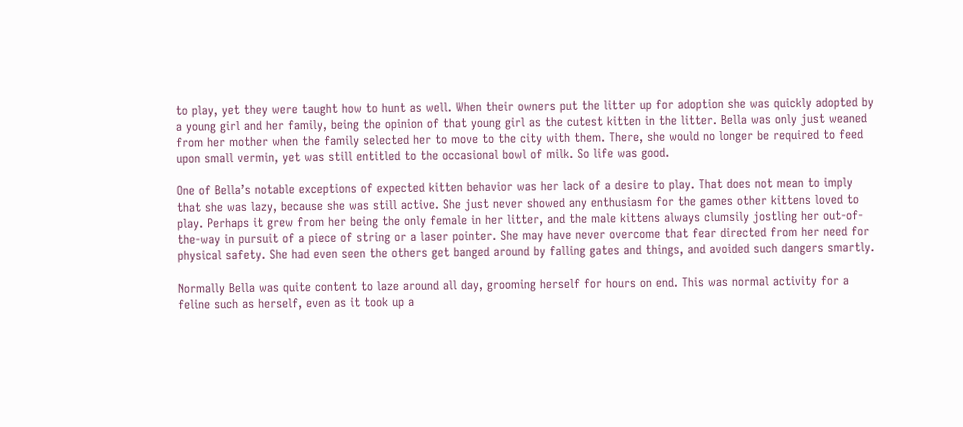to play, yet they were taught how to hunt as well. When their owners put the litter up for adoption she was quickly adopted by a young girl and her family, being the opinion of that young girl as the cutest kitten in the litter. Bella was only just weaned from her mother when the family selected her to move to the city with them. There, she would no longer be required to feed upon small vermin, yet was still entitled to the occasional bowl of milk. So life was good.

One of Bella’s notable exceptions of expected kitten behavior was her lack of a desire to play. That does not mean to imply that she was lazy, because she was still active. She just never showed any enthusiasm for the games other kittens loved to play. Perhaps it grew from her being the only female in her litter, and the male kittens always clumsily jostling her out-of-the-way in pursuit of a piece of string or a laser pointer. She may have never overcome that fear directed from her need for physical safety. She had even seen the others get banged around by falling gates and things, and avoided such dangers smartly.

Normally Bella was quite content to laze around all day, grooming herself for hours on end. This was normal activity for a feline such as herself, even as it took up a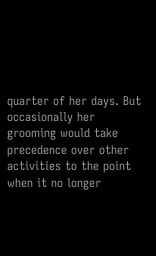quarter of her days. But occasionally her grooming would take precedence over other activities to the point when it no longer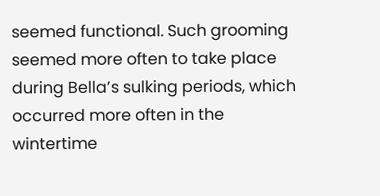seemed functional. Such grooming seemed more often to take place during Bella’s sulking periods, which occurred more often in the wintertime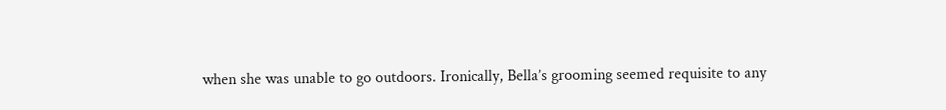when she was unable to go outdoors. Ironically, Bella’s grooming seemed requisite to any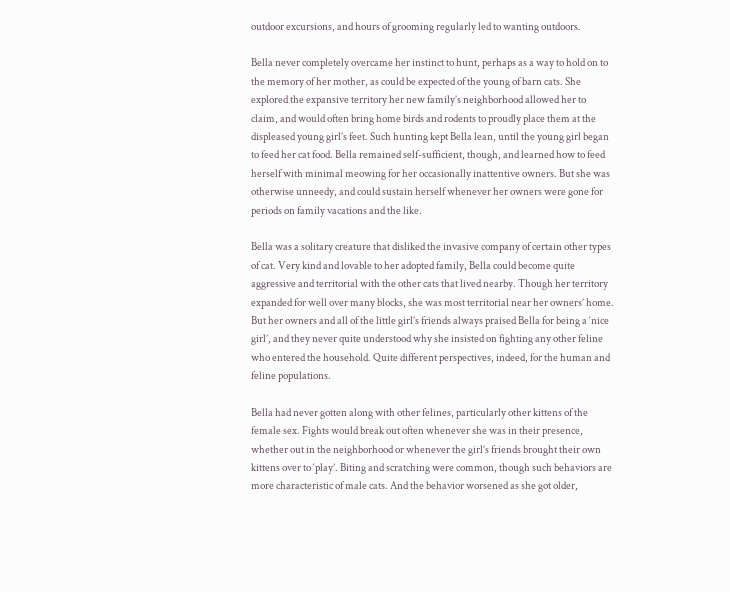outdoor excursions, and hours of grooming regularly led to wanting outdoors.

Bella never completely overcame her instinct to hunt, perhaps as a way to hold on to the memory of her mother, as could be expected of the young of barn cats. She explored the expansive territory her new family’s neighborhood allowed her to claim, and would often bring home birds and rodents to proudly place them at the displeased young girl’s feet. Such hunting kept Bella lean, until the young girl began to feed her cat food. Bella remained self-sufficient, though, and learned how to feed herself with minimal meowing for her occasionally inattentive owners. But she was otherwise unneedy, and could sustain herself whenever her owners were gone for periods on family vacations and the like.

Bella was a solitary creature that disliked the invasive company of certain other types of cat. Very kind and lovable to her adopted family, Bella could become quite aggressive and territorial with the other cats that lived nearby. Though her territory expanded for well over many blocks, she was most territorial near her owners’ home. But her owners and all of the little girl’s friends always praised Bella for being a ‘nice girl’, and they never quite understood why she insisted on fighting any other feline who entered the household. Quite different perspectives, indeed, for the human and feline populations.

Bella had never gotten along with other felines, particularly other kittens of the female sex. Fights would break out often whenever she was in their presence, whether out in the neighborhood or whenever the girl’s friends brought their own kittens over to ‘play’. Biting and scratching were common, though such behaviors are more characteristic of male cats. And the behavior worsened as she got older,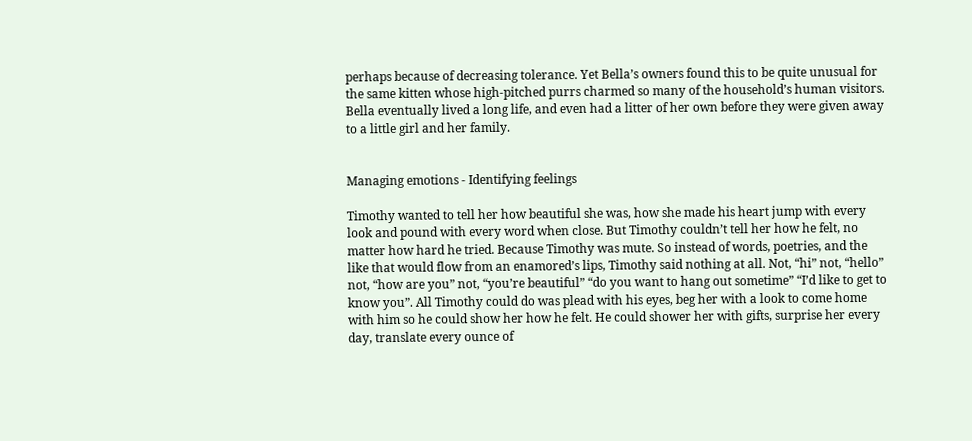perhaps because of decreasing tolerance. Yet Bella’s owners found this to be quite unusual for the same kitten whose high-pitched purrs charmed so many of the household’s human visitors. Bella eventually lived a long life, and even had a litter of her own before they were given away to a little girl and her family.


Managing emotions - Identifying feelings

Timothy wanted to tell her how beautiful she was, how she made his heart jump with every look and pound with every word when close. But Timothy couldn’t tell her how he felt, no matter how hard he tried. Because Timothy was mute. So instead of words, poetries, and the like that would flow from an enamored’s lips, Timothy said nothing at all. Not, “hi” not, “hello” not, “how are you” not, “you’re beautiful” “do you want to hang out sometime” “I’d like to get to know you”. All Timothy could do was plead with his eyes, beg her with a look to come home with him so he could show her how he felt. He could shower her with gifts, surprise her every day, translate every ounce of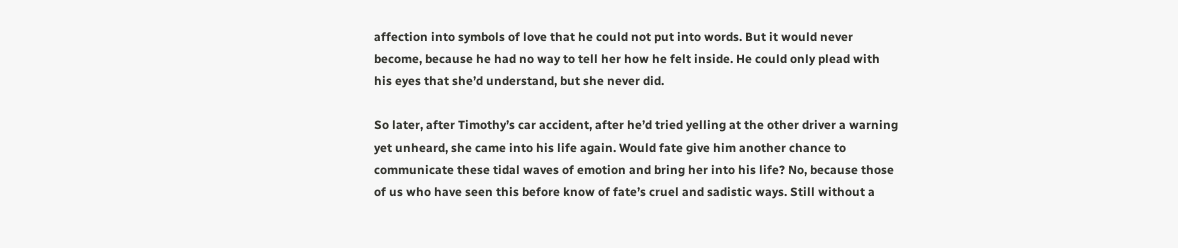affection into symbols of love that he could not put into words. But it would never become, because he had no way to tell her how he felt inside. He could only plead with his eyes that she’d understand, but she never did.

So later, after Timothy’s car accident, after he’d tried yelling at the other driver a warning yet unheard, she came into his life again. Would fate give him another chance to communicate these tidal waves of emotion and bring her into his life? No, because those of us who have seen this before know of fate’s cruel and sadistic ways. Still without a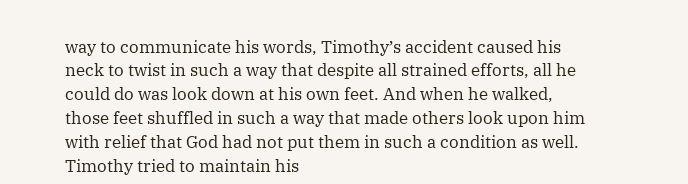way to communicate his words, Timothy’s accident caused his neck to twist in such a way that despite all strained efforts, all he could do was look down at his own feet. And when he walked, those feet shuffled in such a way that made others look upon him with relief that God had not put them in such a condition as well. Timothy tried to maintain his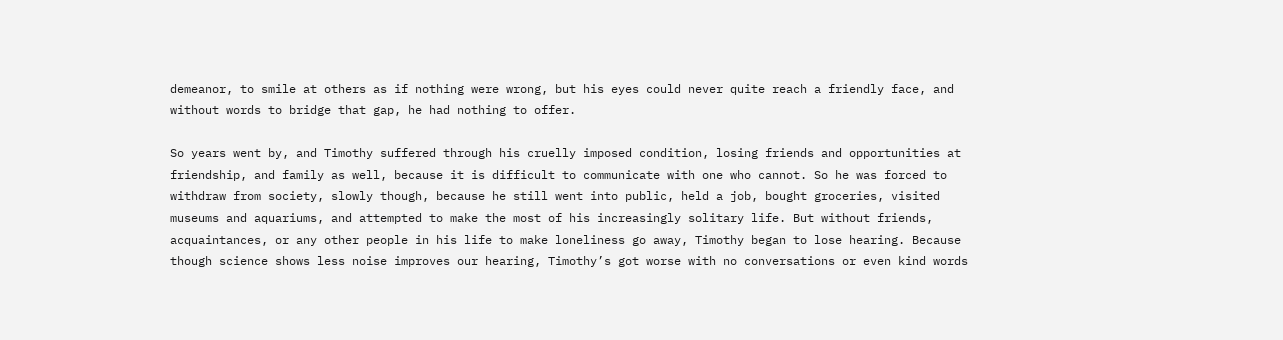demeanor, to smile at others as if nothing were wrong, but his eyes could never quite reach a friendly face, and without words to bridge that gap, he had nothing to offer.

So years went by, and Timothy suffered through his cruelly imposed condition, losing friends and opportunities at friendship, and family as well, because it is difficult to communicate with one who cannot. So he was forced to withdraw from society, slowly though, because he still went into public, held a job, bought groceries, visited museums and aquariums, and attempted to make the most of his increasingly solitary life. But without friends, acquaintances, or any other people in his life to make loneliness go away, Timothy began to lose hearing. Because though science shows less noise improves our hearing, Timothy’s got worse with no conversations or even kind words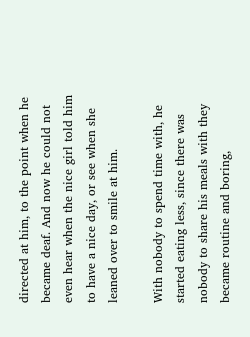directed at him, to the point when he became deaf. And now he could not even hear when the nice girl told him to have a nice day, or see when she leaned over to smile at him.

With nobody to spend time with, he started eating less, since there was nobody to share his meals with they became routine and boring,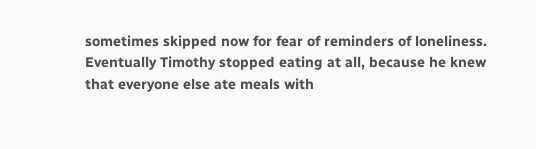sometimes skipped now for fear of reminders of loneliness. Eventually Timothy stopped eating at all, because he knew that everyone else ate meals with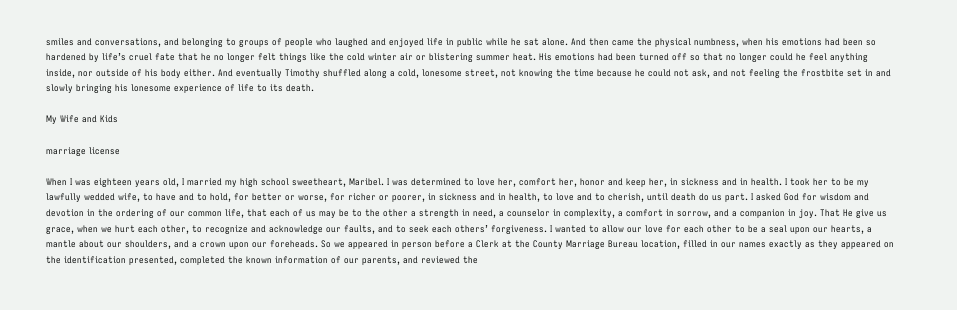smiles and conversations, and belonging to groups of people who laughed and enjoyed life in public while he sat alone. And then came the physical numbness, when his emotions had been so hardened by life’s cruel fate that he no longer felt things like the cold winter air or blistering summer heat. His emotions had been turned off so that no longer could he feel anything inside, nor outside of his body either. And eventually Timothy shuffled along a cold, lonesome street, not knowing the time because he could not ask, and not feeling the frostbite set in and slowly bringing his lonesome experience of life to its death.

My Wife and Kids

marriage license

When I was eighteen years old, I married my high school sweetheart, Maribel. I was determined to love her, comfort her, honor and keep her, in sickness and in health. I took her to be my lawfully wedded wife, to have and to hold, for better or worse, for richer or poorer, in sickness and in health, to love and to cherish, until death do us part. I asked God for wisdom and devotion in the ordering of our common life, that each of us may be to the other a strength in need, a counselor in complexity, a comfort in sorrow, and a companion in joy. That He give us grace, when we hurt each other, to recognize and acknowledge our faults, and to seek each others’ forgiveness. I wanted to allow our love for each other to be a seal upon our hearts, a mantle about our shoulders, and a crown upon our foreheads. So we appeared in person before a Clerk at the County Marriage Bureau location, filled in our names exactly as they appeared on the identification presented, completed the known information of our parents, and reviewed the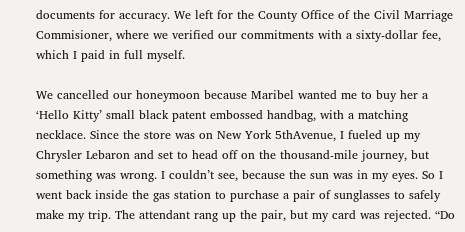documents for accuracy. We left for the County Office of the Civil Marriage Commisioner, where we verified our commitments with a sixty-dollar fee, which I paid in full myself.

We cancelled our honeymoon because Maribel wanted me to buy her a ‘Hello Kitty’ small black patent embossed handbag, with a matching necklace. Since the store was on New York 5thAvenue, I fueled up my Chrysler Lebaron and set to head off on the thousand-mile journey, but something was wrong. I couldn’t see, because the sun was in my eyes. So I went back inside the gas station to purchase a pair of sunglasses to safely make my trip. The attendant rang up the pair, but my card was rejected. “Do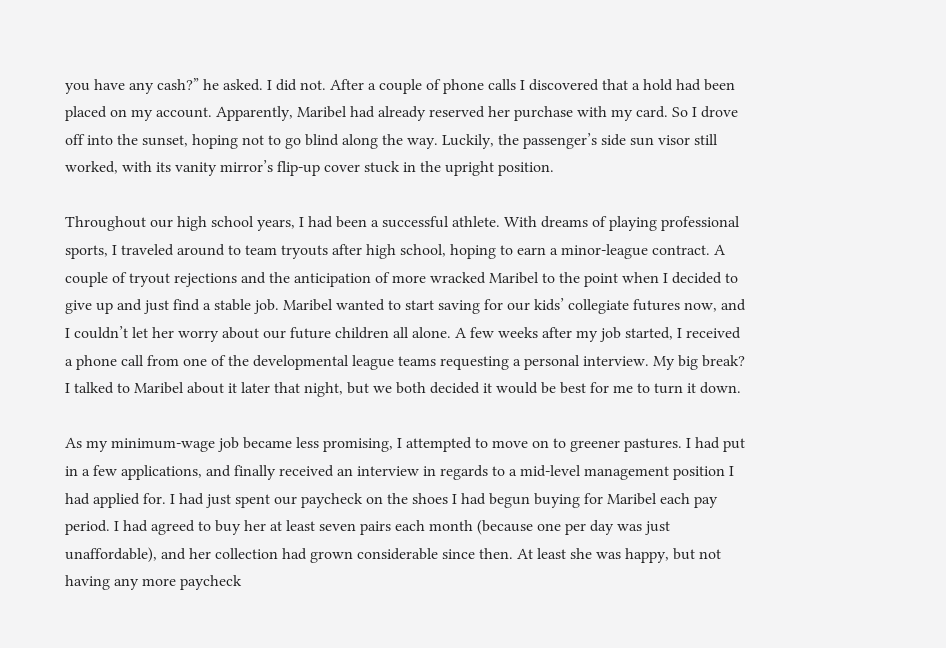you have any cash?” he asked. I did not. After a couple of phone calls I discovered that a hold had been placed on my account. Apparently, Maribel had already reserved her purchase with my card. So I drove off into the sunset, hoping not to go blind along the way. Luckily, the passenger’s side sun visor still worked, with its vanity mirror’s flip-up cover stuck in the upright position.

Throughout our high school years, I had been a successful athlete. With dreams of playing professional sports, I traveled around to team tryouts after high school, hoping to earn a minor-league contract. A couple of tryout rejections and the anticipation of more wracked Maribel to the point when I decided to give up and just find a stable job. Maribel wanted to start saving for our kids’ collegiate futures now, and I couldn’t let her worry about our future children all alone. A few weeks after my job started, I received a phone call from one of the developmental league teams requesting a personal interview. My big break? I talked to Maribel about it later that night, but we both decided it would be best for me to turn it down.

As my minimum-wage job became less promising, I attempted to move on to greener pastures. I had put in a few applications, and finally received an interview in regards to a mid-level management position I had applied for. I had just spent our paycheck on the shoes I had begun buying for Maribel each pay period. I had agreed to buy her at least seven pairs each month (because one per day was just unaffordable), and her collection had grown considerable since then. At least she was happy, but not having any more paycheck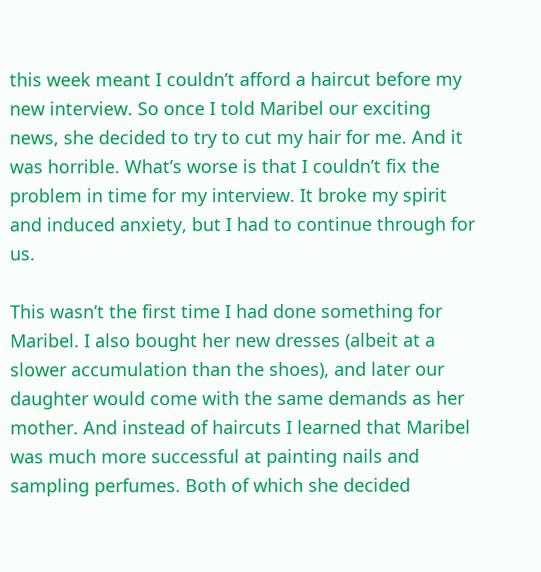this week meant I couldn’t afford a haircut before my new interview. So once I told Maribel our exciting news, she decided to try to cut my hair for me. And it was horrible. What’s worse is that I couldn’t fix the problem in time for my interview. It broke my spirit and induced anxiety, but I had to continue through for us.

This wasn’t the first time I had done something for Maribel. I also bought her new dresses (albeit at a slower accumulation than the shoes), and later our daughter would come with the same demands as her mother. And instead of haircuts I learned that Maribel was much more successful at painting nails and sampling perfumes. Both of which she decided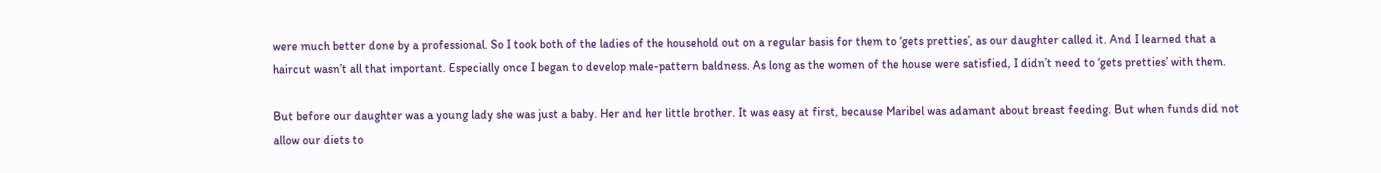were much better done by a professional. So I took both of the ladies of the household out on a regular basis for them to ‘gets pretties’, as our daughter called it. And I learned that a haircut wasn’t all that important. Especially once I began to develop male-pattern baldness. As long as the women of the house were satisfied, I didn’t need to ‘gets pretties’ with them.

But before our daughter was a young lady she was just a baby. Her and her little brother. It was easy at first, because Maribel was adamant about breast feeding. But when funds did not allow our diets to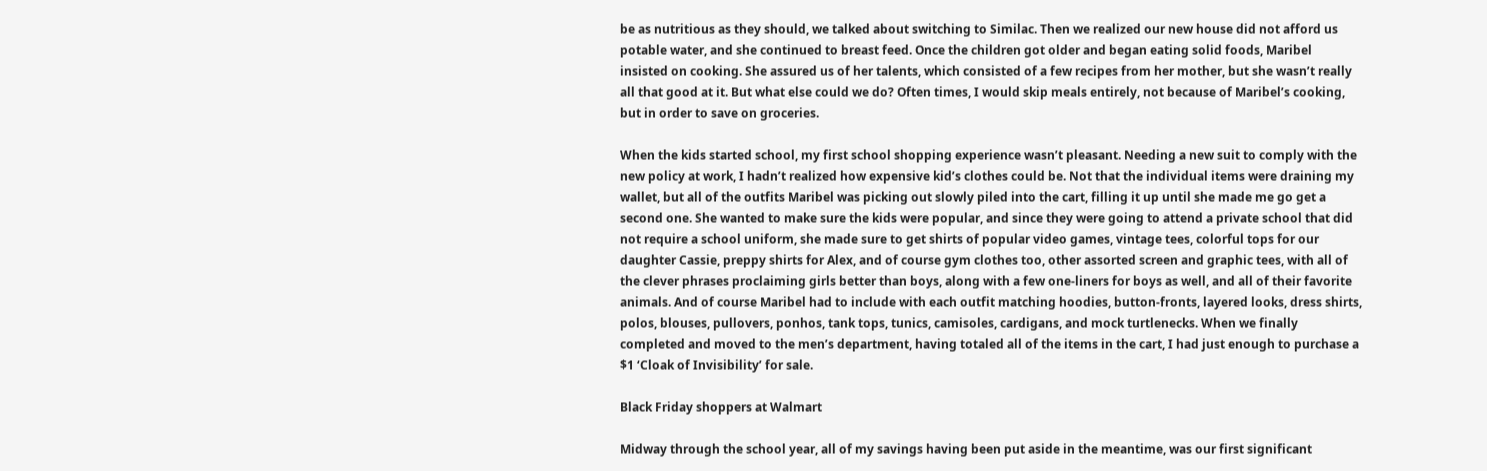be as nutritious as they should, we talked about switching to Similac. Then we realized our new house did not afford us potable water, and she continued to breast feed. Once the children got older and began eating solid foods, Maribel insisted on cooking. She assured us of her talents, which consisted of a few recipes from her mother, but she wasn’t really all that good at it. But what else could we do? Often times, I would skip meals entirely, not because of Maribel’s cooking, but in order to save on groceries.

When the kids started school, my first school shopping experience wasn’t pleasant. Needing a new suit to comply with the new policy at work, I hadn’t realized how expensive kid’s clothes could be. Not that the individual items were draining my wallet, but all of the outfits Maribel was picking out slowly piled into the cart, filling it up until she made me go get a second one. She wanted to make sure the kids were popular, and since they were going to attend a private school that did not require a school uniform, she made sure to get shirts of popular video games, vintage tees, colorful tops for our daughter Cassie, preppy shirts for Alex, and of course gym clothes too, other assorted screen and graphic tees, with all of the clever phrases proclaiming girls better than boys, along with a few one-liners for boys as well, and all of their favorite animals. And of course Maribel had to include with each outfit matching hoodies, button-fronts, layered looks, dress shirts, polos, blouses, pullovers, ponhos, tank tops, tunics, camisoles, cardigans, and mock turtlenecks. When we finally completed and moved to the men’s department, having totaled all of the items in the cart, I had just enough to purchase a $1 ‘Cloak of Invisibility’ for sale.

Black Friday shoppers at Walmart

Midway through the school year, all of my savings having been put aside in the meantime, was our first significant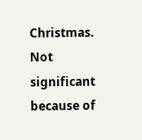Christmas. Not significant because of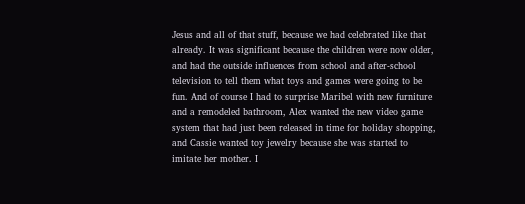Jesus and all of that stuff, because we had celebrated like that already. It was significant because the children were now older, and had the outside influences from school and after-school television to tell them what toys and games were going to be fun. And of course I had to surprise Maribel with new furniture and a remodeled bathroom, Alex wanted the new video game system that had just been released in time for holiday shopping, and Cassie wanted toy jewelry because she was started to imitate her mother. I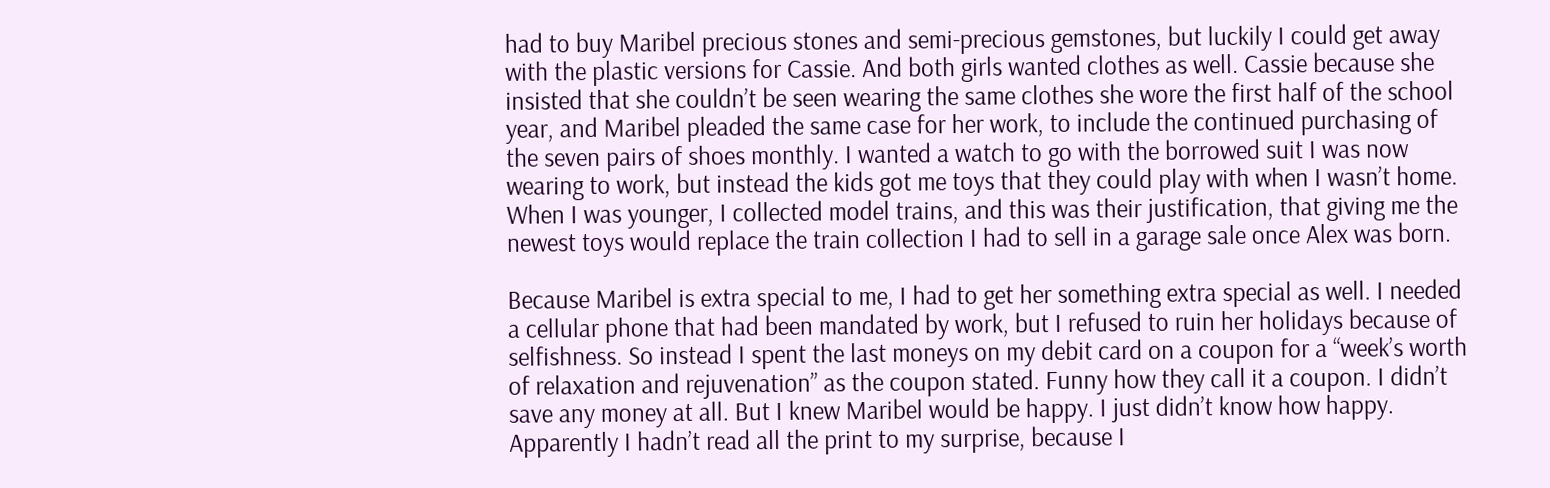had to buy Maribel precious stones and semi-precious gemstones, but luckily I could get away with the plastic versions for Cassie. And both girls wanted clothes as well. Cassie because she insisted that she couldn’t be seen wearing the same clothes she wore the first half of the school year, and Maribel pleaded the same case for her work, to include the continued purchasing of the seven pairs of shoes monthly. I wanted a watch to go with the borrowed suit I was now wearing to work, but instead the kids got me toys that they could play with when I wasn’t home. When I was younger, I collected model trains, and this was their justification, that giving me the newest toys would replace the train collection I had to sell in a garage sale once Alex was born.

Because Maribel is extra special to me, I had to get her something extra special as well. I needed a cellular phone that had been mandated by work, but I refused to ruin her holidays because of selfishness. So instead I spent the last moneys on my debit card on a coupon for a “week’s worth of relaxation and rejuvenation” as the coupon stated. Funny how they call it a coupon. I didn’t save any money at all. But I knew Maribel would be happy. I just didn’t know how happy. Apparently I hadn’t read all the print to my surprise, because I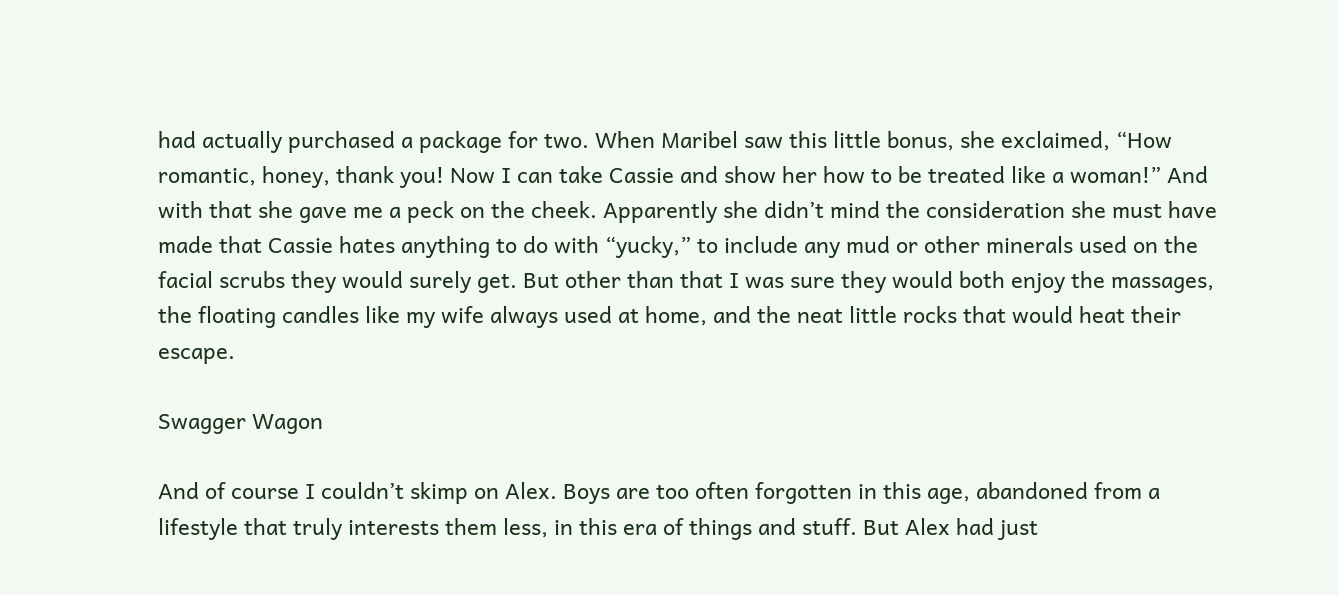had actually purchased a package for two. When Maribel saw this little bonus, she exclaimed, “How romantic, honey, thank you! Now I can take Cassie and show her how to be treated like a woman!” And with that she gave me a peck on the cheek. Apparently she didn’t mind the consideration she must have made that Cassie hates anything to do with “yucky,” to include any mud or other minerals used on the facial scrubs they would surely get. But other than that I was sure they would both enjoy the massages, the floating candles like my wife always used at home, and the neat little rocks that would heat their escape.

Swagger Wagon

And of course I couldn’t skimp on Alex. Boys are too often forgotten in this age, abandoned from a lifestyle that truly interests them less, in this era of things and stuff. But Alex had just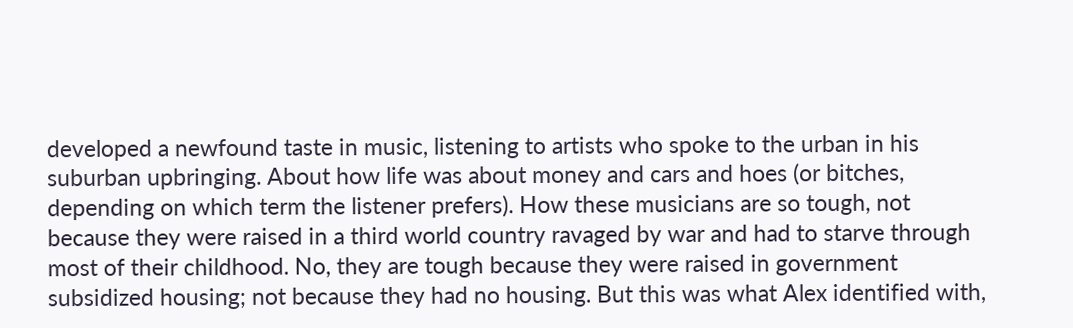developed a newfound taste in music, listening to artists who spoke to the urban in his suburban upbringing. About how life was about money and cars and hoes (or bitches, depending on which term the listener prefers). How these musicians are so tough, not because they were raised in a third world country ravaged by war and had to starve through most of their childhood. No, they are tough because they were raised in government subsidized housing; not because they had no housing. But this was what Alex identified with,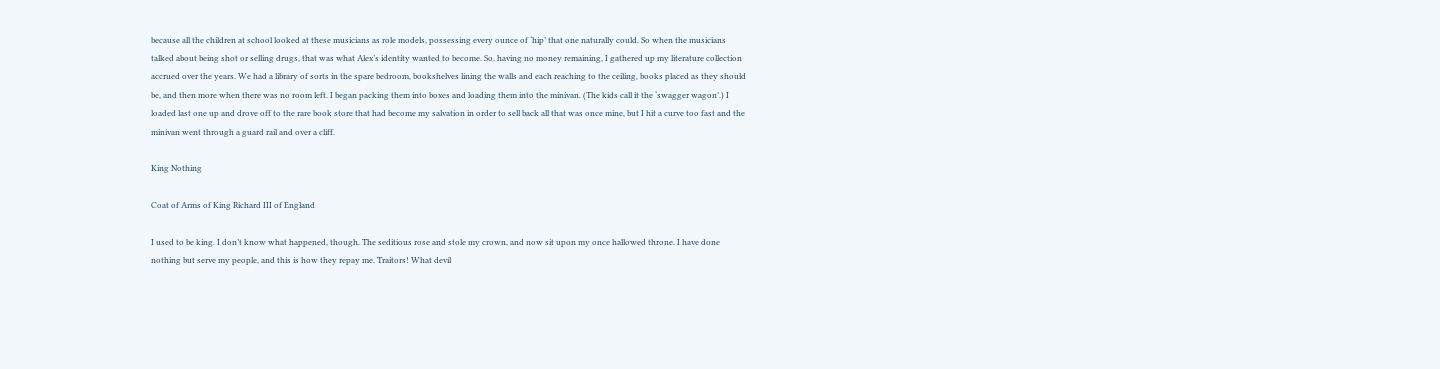because all the children at school looked at these musicians as role models, possessing every ounce of ‘hip’ that one naturally could. So when the musicians talked about being shot or selling drugs, that was what Alex’s identity wanted to become. So, having no money remaining, I gathered up my literature collection accrued over the years. We had a library of sorts in the spare bedroom, bookshelves lining the walls and each reaching to the ceiling, books placed as they should be, and then more when there was no room left. I began packing them into boxes and loading them into the minivan. (The kids call it the ‘swagger wagon’.) I loaded last one up and drove off to the rare book store that had become my salvation in order to sell back all that was once mine, but I hit a curve too fast and the minivan went through a guard rail and over a cliff.

King Nothing

Coat of Arms of King Richard III of England

I used to be king. I don’t know what happened, though. The seditious rose and stole my crown, and now sit upon my once hallowed throne. I have done nothing but serve my people, and this is how they repay me. Traitors! What devil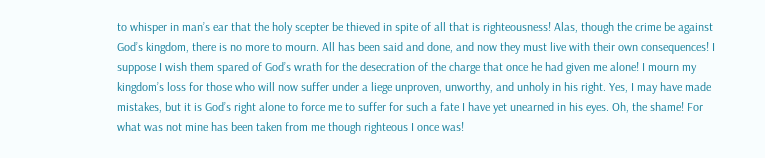to whisper in man’s ear that the holy scepter be thieved in spite of all that is righteousness! Alas, though the crime be against God’s kingdom, there is no more to mourn. All has been said and done, and now they must live with their own consequences! I suppose I wish them spared of God’s wrath for the desecration of the charge that once he had given me alone! I mourn my kingdom’s loss for those who will now suffer under a liege unproven, unworthy, and unholy in his right. Yes, I may have made mistakes, but it is God’s right alone to force me to suffer for such a fate I have yet unearned in his eyes. Oh, the shame! For what was not mine has been taken from me though righteous I once was!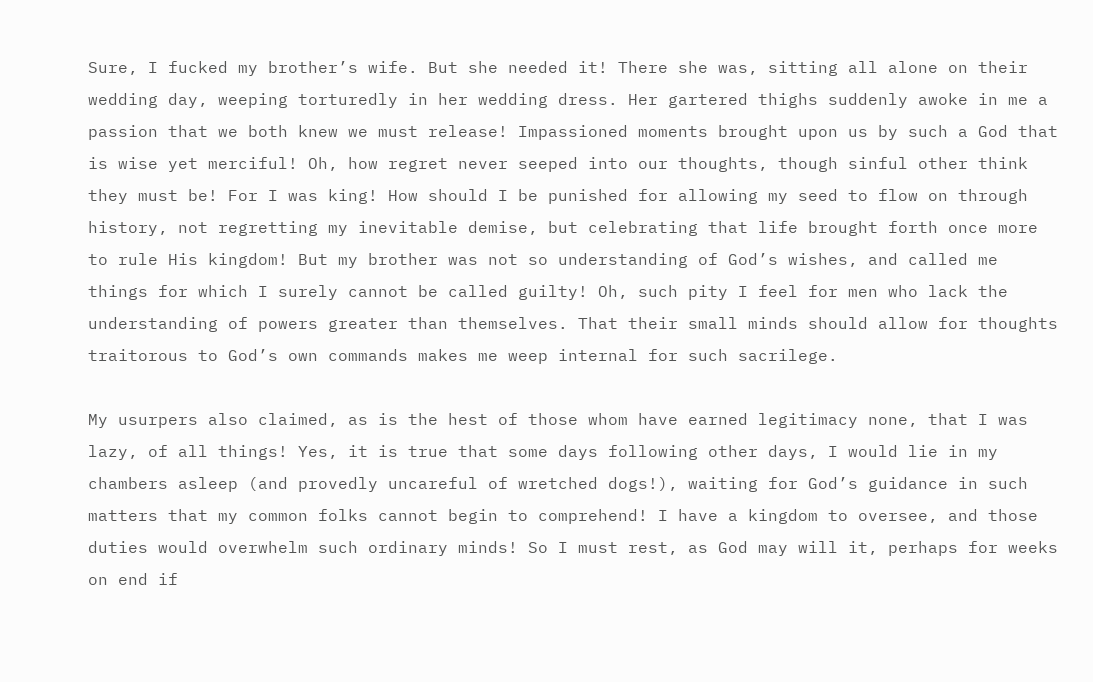Sure, I fucked my brother’s wife. But she needed it! There she was, sitting all alone on their wedding day, weeping torturedly in her wedding dress. Her gartered thighs suddenly awoke in me a passion that we both knew we must release! Impassioned moments brought upon us by such a God that is wise yet merciful! Oh, how regret never seeped into our thoughts, though sinful other think they must be! For I was king! How should I be punished for allowing my seed to flow on through history, not regretting my inevitable demise, but celebrating that life brought forth once more to rule His kingdom! But my brother was not so understanding of God’s wishes, and called me things for which I surely cannot be called guilty! Oh, such pity I feel for men who lack the understanding of powers greater than themselves. That their small minds should allow for thoughts traitorous to God’s own commands makes me weep internal for such sacrilege.

My usurpers also claimed, as is the hest of those whom have earned legitimacy none, that I was lazy, of all things! Yes, it is true that some days following other days, I would lie in my chambers asleep (and provedly uncareful of wretched dogs!), waiting for God’s guidance in such matters that my common folks cannot begin to comprehend! I have a kingdom to oversee, and those duties would overwhelm such ordinary minds! So I must rest, as God may will it, perhaps for weeks on end if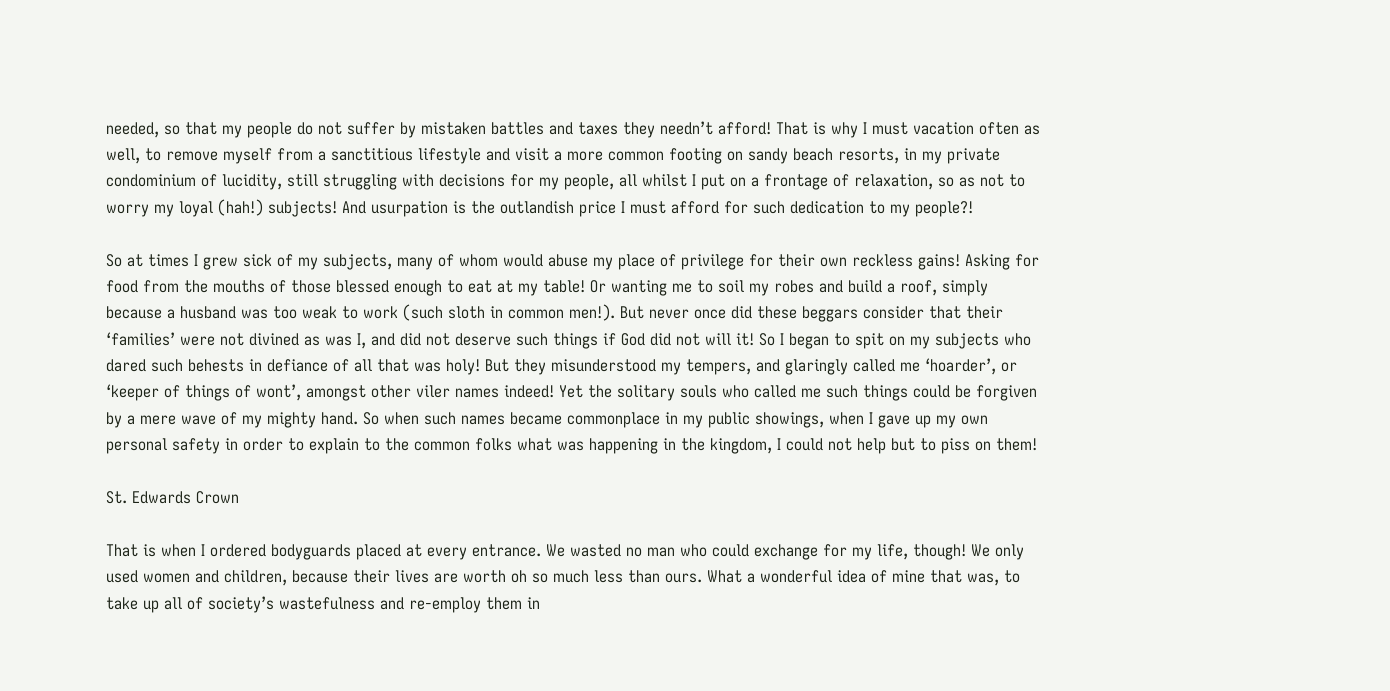needed, so that my people do not suffer by mistaken battles and taxes they needn’t afford! That is why I must vacation often as well, to remove myself from a sanctitious lifestyle and visit a more common footing on sandy beach resorts, in my private condominium of lucidity, still struggling with decisions for my people, all whilst I put on a frontage of relaxation, so as not to worry my loyal (hah!) subjects! And usurpation is the outlandish price I must afford for such dedication to my people?!

So at times I grew sick of my subjects, many of whom would abuse my place of privilege for their own reckless gains! Asking for food from the mouths of those blessed enough to eat at my table! Or wanting me to soil my robes and build a roof, simply because a husband was too weak to work (such sloth in common men!). But never once did these beggars consider that their ‘families’ were not divined as was I, and did not deserve such things if God did not will it! So I began to spit on my subjects who dared such behests in defiance of all that was holy! But they misunderstood my tempers, and glaringly called me ‘hoarder’, or ‘keeper of things of wont’, amongst other viler names indeed! Yet the solitary souls who called me such things could be forgiven by a mere wave of my mighty hand. So when such names became commonplace in my public showings, when I gave up my own personal safety in order to explain to the common folks what was happening in the kingdom, I could not help but to piss on them!

St. Edwards Crown

That is when I ordered bodyguards placed at every entrance. We wasted no man who could exchange for my life, though! We only used women and children, because their lives are worth oh so much less than ours. What a wonderful idea of mine that was, to take up all of society’s wastefulness and re-employ them in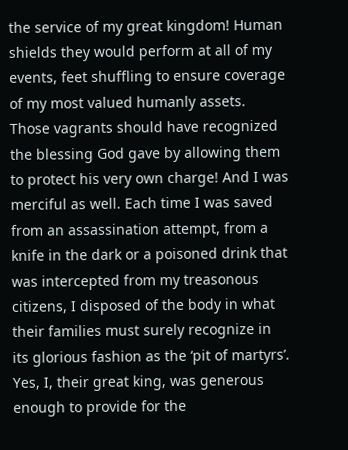the service of my great kingdom! Human shields they would perform at all of my events, feet shuffling to ensure coverage of my most valued humanly assets. Those vagrants should have recognized the blessing God gave by allowing them to protect his very own charge! And I was merciful as well. Each time I was saved from an assassination attempt, from a knife in the dark or a poisoned drink that was intercepted from my treasonous citizens, I disposed of the body in what their families must surely recognize in its glorious fashion as the ‘pit of martyrs’. Yes, I, their great king, was generous enough to provide for the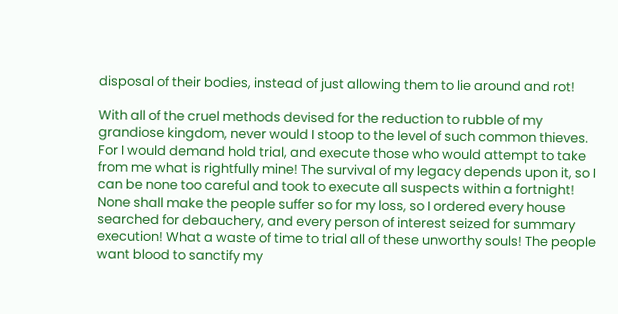disposal of their bodies, instead of just allowing them to lie around and rot!

With all of the cruel methods devised for the reduction to rubble of my grandiose kingdom, never would I stoop to the level of such common thieves. For I would demand hold trial, and execute those who would attempt to take from me what is rightfully mine! The survival of my legacy depends upon it, so I can be none too careful and took to execute all suspects within a fortnight! None shall make the people suffer so for my loss, so I ordered every house searched for debauchery, and every person of interest seized for summary execution! What a waste of time to trial all of these unworthy souls! The people want blood to sanctify my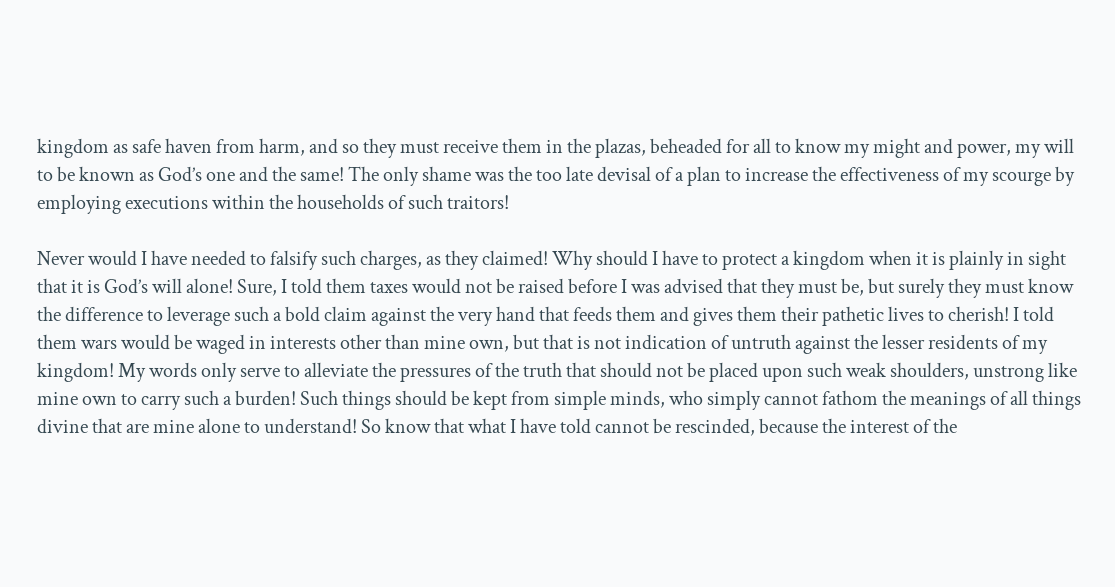kingdom as safe haven from harm, and so they must receive them in the plazas, beheaded for all to know my might and power, my will to be known as God’s one and the same! The only shame was the too late devisal of a plan to increase the effectiveness of my scourge by employing executions within the households of such traitors!

Never would I have needed to falsify such charges, as they claimed! Why should I have to protect a kingdom when it is plainly in sight that it is God’s will alone! Sure, I told them taxes would not be raised before I was advised that they must be, but surely they must know the difference to leverage such a bold claim against the very hand that feeds them and gives them their pathetic lives to cherish! I told them wars would be waged in interests other than mine own, but that is not indication of untruth against the lesser residents of my kingdom! My words only serve to alleviate the pressures of the truth that should not be placed upon such weak shoulders, unstrong like mine own to carry such a burden! Such things should be kept from simple minds, who simply cannot fathom the meanings of all things divine that are mine alone to understand! So know that what I have told cannot be rescinded, because the interest of the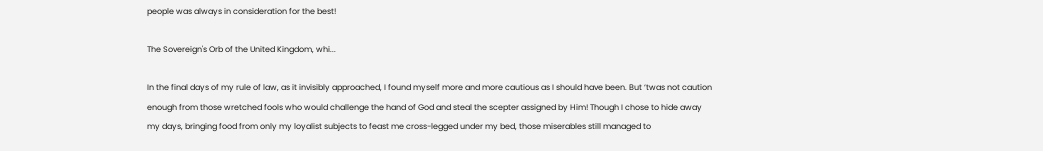people was always in consideration for the best!

The Sovereign's Orb of the United Kingdom, whi...

In the final days of my rule of law, as it invisibly approached, I found myself more and more cautious as I should have been. But ‘twas not caution enough from those wretched fools who would challenge the hand of God and steal the scepter assigned by Him! Though I chose to hide away my days, bringing food from only my loyalist subjects to feast me cross-legged under my bed, those miserables still managed to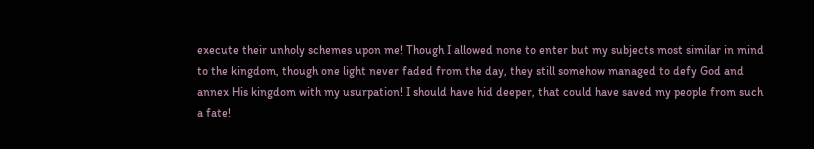execute their unholy schemes upon me! Though I allowed none to enter but my subjects most similar in mind to the kingdom, though one light never faded from the day, they still somehow managed to defy God and annex His kingdom with my usurpation! I should have hid deeper, that could have saved my people from such a fate!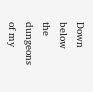Down below the dungeons of my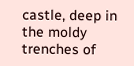castle, deep in the moldy trenches of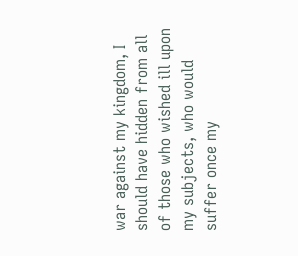war against my kingdom, I should have hidden from all of those who wished ill upon my subjects, who would suffer once my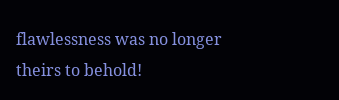flawlessness was no longer theirs to behold!